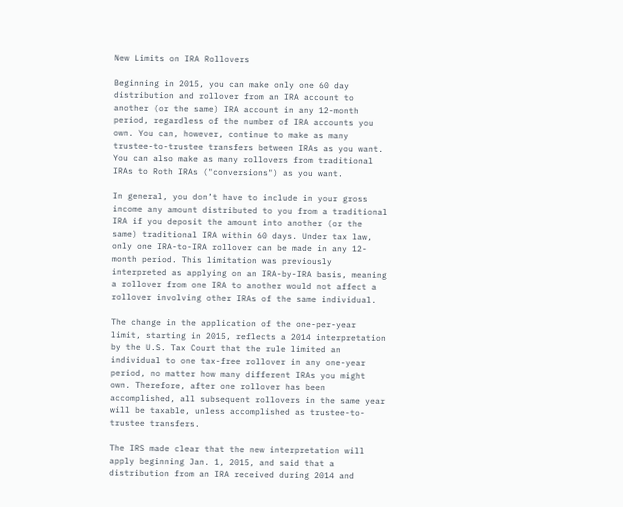New Limits on IRA Rollovers

Beginning in 2015, you can make only one 60 day distribution and rollover from an IRA account to another (or the same) IRA account in any 12-month period, regardless of the number of IRA accounts you own. You can, however, continue to make as many trustee-to-trustee transfers between IRAs as you want. You can also make as many rollovers from traditional IRAs to Roth IRAs ("conversions") as you want.

In general, you don’t have to include in your gross income any amount distributed to you from a traditional IRA if you deposit the amount into another (or the same) traditional IRA within 60 days. Under tax law, only one IRA-to-IRA rollover can be made in any 12-month period. This limitation was previously interpreted as applying on an IRA-by-IRA basis, meaning a rollover from one IRA to another would not affect a rollover involving other IRAs of the same individual.

The change in the application of the one-per-year limit, starting in 2015, reflects a 2014 interpretation by the U.S. Tax Court that the rule limited an individual to one tax-free rollover in any one-year period, no matter how many different IRAs you might own. Therefore, after one rollover has been accomplished, all subsequent rollovers in the same year will be taxable, unless accomplished as trustee-to-trustee transfers.

The IRS made clear that the new interpretation will apply beginning Jan. 1, 2015, and said that a distribution from an IRA received during 2014 and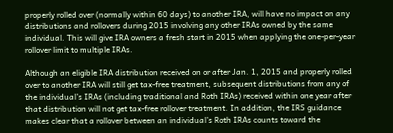properly rolled over (normally within 60 days) to another IRA, will have no impact on any distributions and rollovers during 2015 involving any other IRAs owned by the same individual. This will give IRA owners a fresh start in 2015 when applying the one-per-year rollover limit to multiple IRAs.

Although an eligible IRA distribution received on or after Jan. 1, 2015 and properly rolled over to another IRA will still get tax-free treatment, subsequent distributions from any of the individual’s IRAs (including traditional and Roth IRAs) received within one year after that distribution will not get tax-free rollover treatment. In addition, the IRS guidance makes clear that a rollover between an individual’s Roth IRAs counts toward the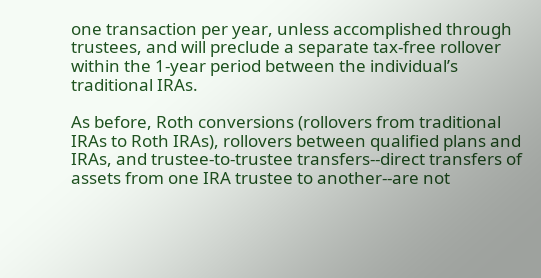one transaction per year, unless accomplished through trustees, and will preclude a separate tax-free rollover within the 1-year period between the individual’s traditional IRAs.

As before, Roth conversions (rollovers from traditional IRAs to Roth IRAs), rollovers between qualified plans and IRAs, and trustee-to-trustee transfers--direct transfers of assets from one IRA trustee to another--are not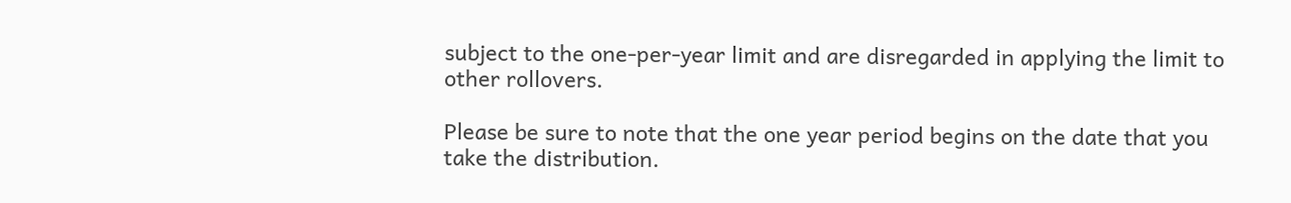subject to the one-per-year limit and are disregarded in applying the limit to other rollovers.

Please be sure to note that the one year period begins on the date that you take the distribution.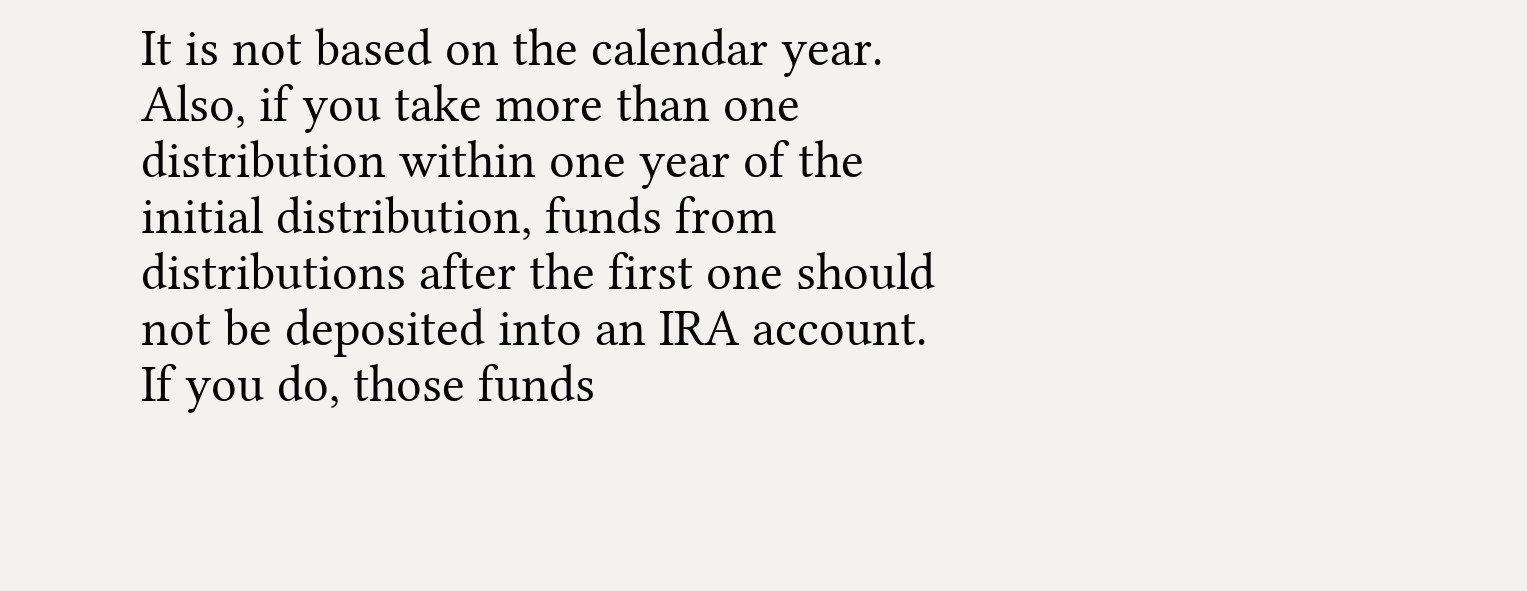It is not based on the calendar year. Also, if you take more than one distribution within one year of the initial distribution, funds from distributions after the first one should not be deposited into an IRA account.  If you do, those funds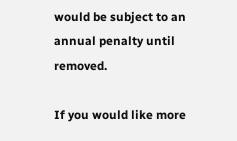would be subject to an annual penalty until removed.

If you would like more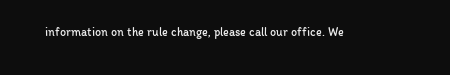information on the rule change, please call our office. We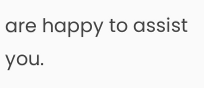are happy to assist you.